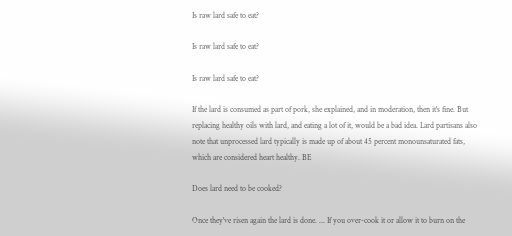Is raw lard safe to eat?

Is raw lard safe to eat?

Is raw lard safe to eat?

If the lard is consumed as part of pork, she explained, and in moderation, then it's fine. But replacing healthy oils with lard, and eating a lot of it, would be a bad idea. Lard partisans also note that unprocessed lard typically is made up of about 45 percent monounsaturated fats, which are considered heart healthy. BE

Does lard need to be cooked?

Once they've risen again the lard is done. ... If you over-cook it or allow it to burn on the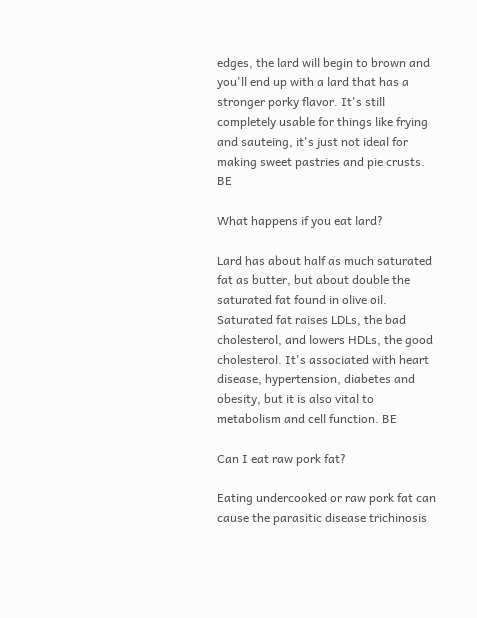edges, the lard will begin to brown and you'll end up with a lard that has a stronger porky flavor. It's still completely usable for things like frying and sauteing, it's just not ideal for making sweet pastries and pie crusts. BE

What happens if you eat lard?

Lard has about half as much saturated fat as butter, but about double the saturated fat found in olive oil. Saturated fat raises LDLs, the bad cholesterol, and lowers HDLs, the good cholesterol. It's associated with heart disease, hypertension, diabetes and obesity, but it is also vital to metabolism and cell function. BE

Can I eat raw pork fat?

Eating undercooked or raw pork fat can cause the parasitic disease trichinosis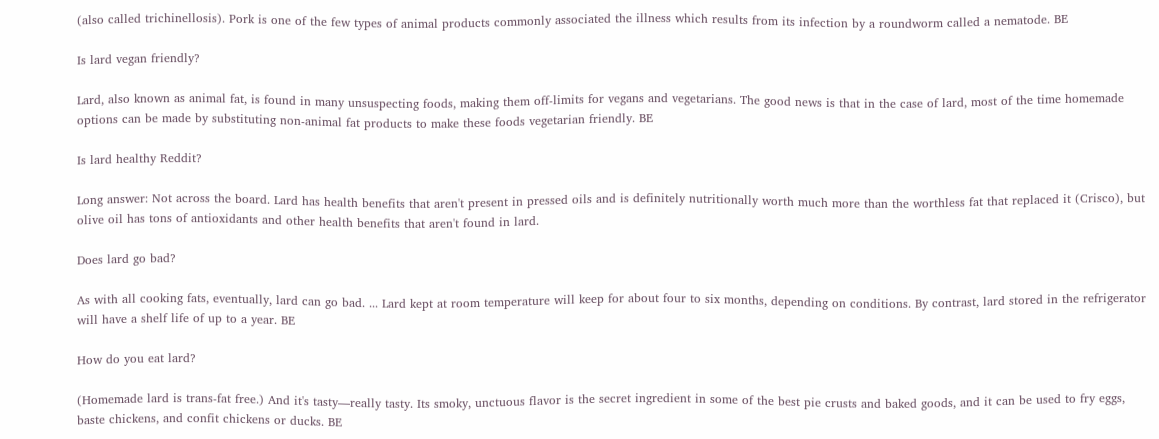(also called trichinellosis). Pork is one of the few types of animal products commonly associated the illness which results from its infection by a roundworm called a nematode. BE

Is lard vegan friendly?

Lard, also known as animal fat, is found in many unsuspecting foods, making them off-limits for vegans and vegetarians. The good news is that in the case of lard, most of the time homemade options can be made by substituting non-animal fat products to make these foods vegetarian friendly. BE

Is lard healthy Reddit?

Long answer: Not across the board. Lard has health benefits that aren't present in pressed oils and is definitely nutritionally worth much more than the worthless fat that replaced it (Crisco), but olive oil has tons of antioxidants and other health benefits that aren't found in lard.

Does lard go bad?

As with all cooking fats, eventually, lard can go bad. ... Lard kept at room temperature will keep for about four to six months, depending on conditions. By contrast, lard stored in the refrigerator will have a shelf life of up to a year. BE

How do you eat lard?

(Homemade lard is trans-fat free.) And it's tasty—really tasty. Its smoky, unctuous flavor is the secret ingredient in some of the best pie crusts and baked goods, and it can be used to fry eggs, baste chickens, and confit chickens or ducks. BE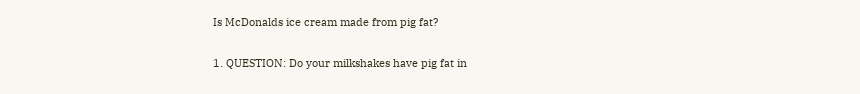Is McDonalds ice cream made from pig fat?

1. QUESTION: Do your milkshakes have pig fat in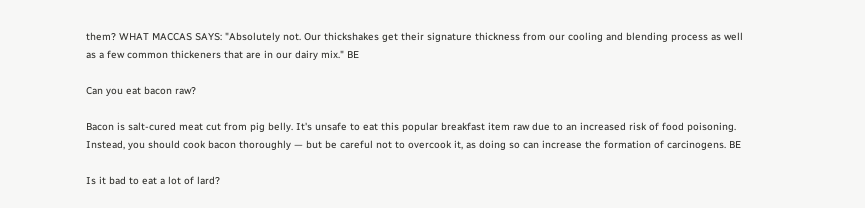them? WHAT MACCAS SAYS: "Absolutely not. Our thickshakes get their signature thickness from our cooling and blending process as well as a few common thickeners that are in our dairy mix." BE

Can you eat bacon raw?

Bacon is salt-cured meat cut from pig belly. It's unsafe to eat this popular breakfast item raw due to an increased risk of food poisoning. Instead, you should cook bacon thoroughly — but be careful not to overcook it, as doing so can increase the formation of carcinogens. BE

Is it bad to eat a lot of lard?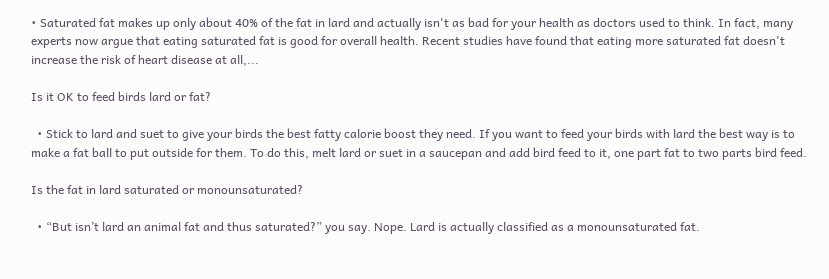• Saturated fat makes up only about 40% of the fat in lard and actually isn't as bad for your health as doctors used to think. In fact, many experts now argue that eating saturated fat is good for overall health. Recent studies have found that eating more saturated fat doesn't increase the risk of heart disease at all,...

Is it OK to feed birds lard or fat?

  • Stick to lard and suet to give your birds the best fatty calorie boost they need. If you want to feed your birds with lard the best way is to make a fat ball to put outside for them. To do this, melt lard or suet in a saucepan and add bird feed to it, one part fat to two parts bird feed.

Is the fat in lard saturated or monounsaturated?

  • “But isn’t lard an animal fat and thus saturated?” you say. Nope. Lard is actually classified as a monounsaturated fat.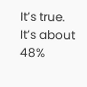It’s true. It’s about 48%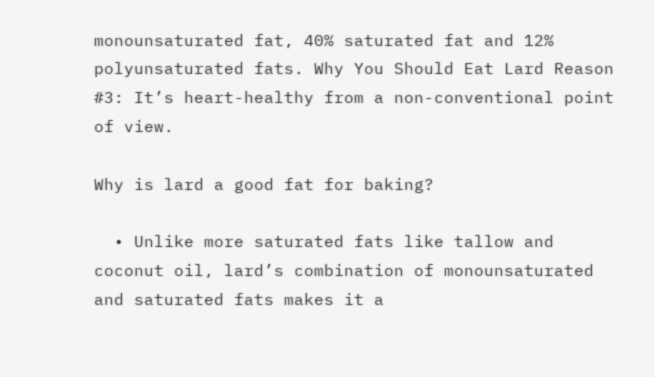monounsaturated fat, 40% saturated fat and 12% polyunsaturated fats. Why You Should Eat Lard Reason #3: It’s heart-healthy from a non-conventional point of view.

Why is lard a good fat for baking?

  • Unlike more saturated fats like tallow and coconut oil, lard’s combination of monounsaturated and saturated fats makes it a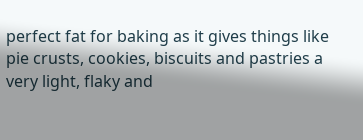perfect fat for baking as it gives things like pie crusts, cookies, biscuits and pastries a very light, flaky and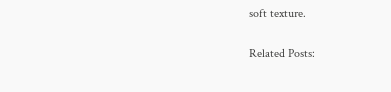soft texture.

Related Posts: